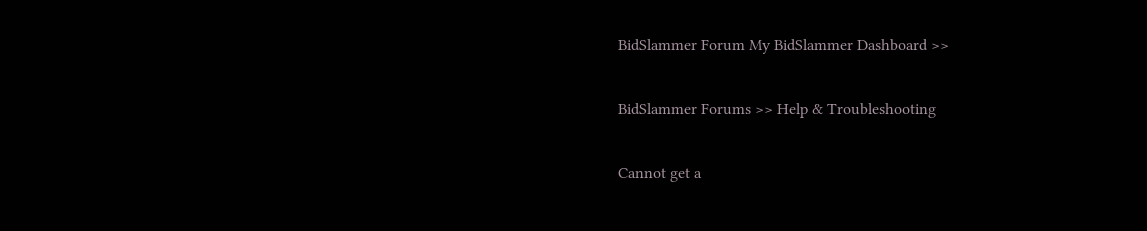BidSlammer Forum My BidSlammer Dashboard >>

BidSlammer Forums >> Help & Troubleshooting

Cannot get a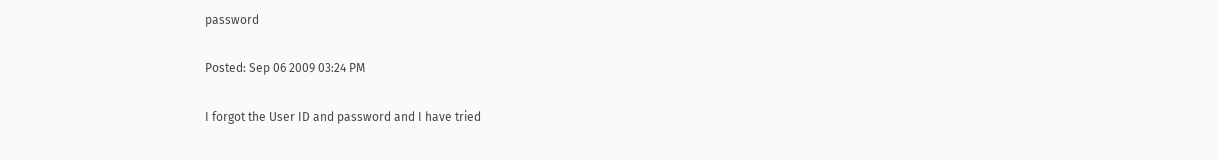password

Posted: Sep 06 2009 03:24 PM

I forgot the User ID and password and I have tried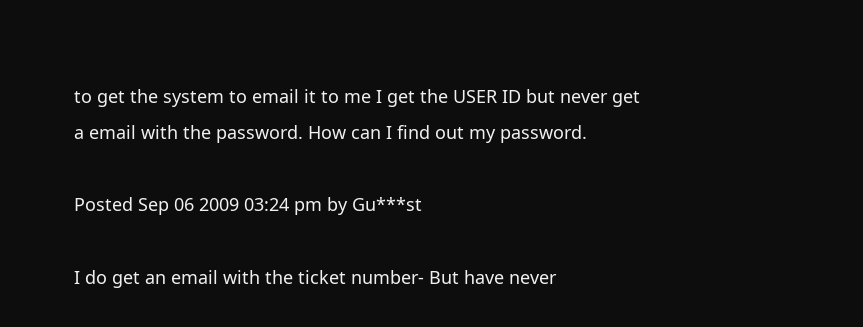to get the system to email it to me I get the USER ID but never get a email with the password. How can I find out my password.

Posted Sep 06 2009 03:24 pm by Gu***st

I do get an email with the ticket number- But have never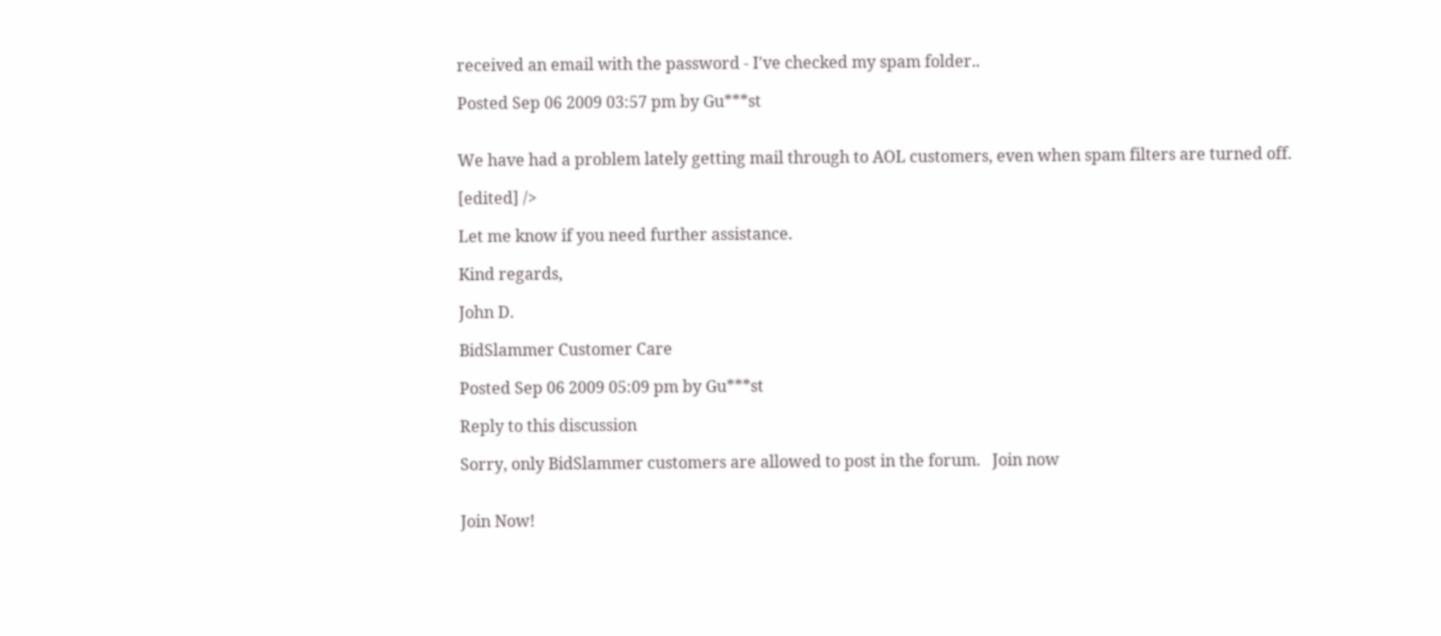received an email with the password - I've checked my spam folder..

Posted Sep 06 2009 03:57 pm by Gu***st


We have had a problem lately getting mail through to AOL customers, even when spam filters are turned off.

[edited] />

Let me know if you need further assistance.

Kind regards,

John D.

BidSlammer Customer Care

Posted Sep 06 2009 05:09 pm by Gu***st

Reply to this discussion

Sorry, only BidSlammer customers are allowed to post in the forum.   Join now


Join Now!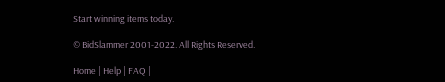Start winning items today.

© BidSlammer 2001-2022. All Rights Reserved.

Home | Help | FAQ |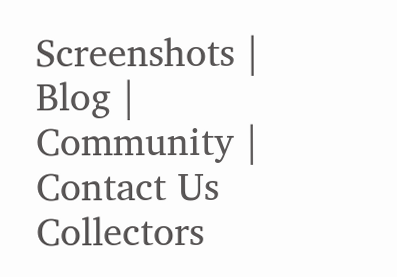Screenshots | Blog | Community | Contact Us
Collectors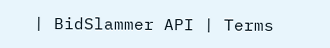| BidSlammer API | Terms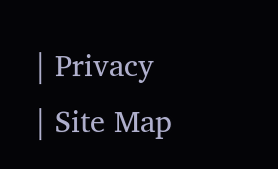| Privacy | Site Map